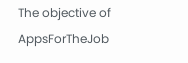The objective of AppsForTheJob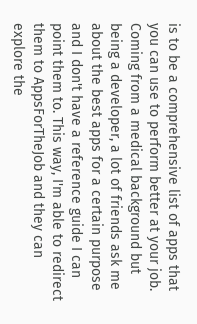is to be a comprehensive list of apps that you can use to perform better at your job.
Coming from a medical background but being a developer, a lot of friends ask me about the best apps for a certain purpose and I don't have a reference guide I can point them to. This way, I'm able to redirect them to AppsForTheJob and they can explore the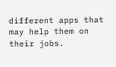different apps that may help them on their jobs.